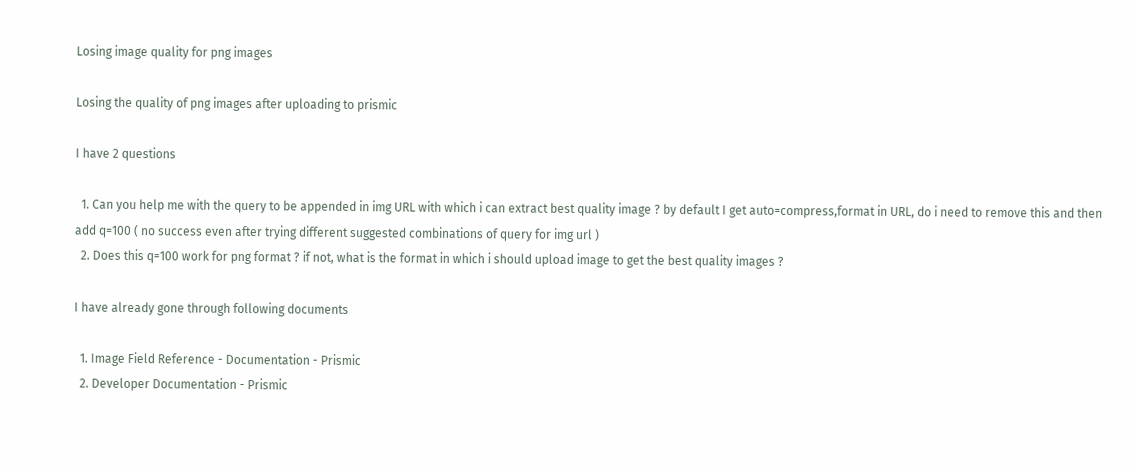Losing image quality for png images

Losing the quality of png images after uploading to prismic

I have 2 questions

  1. Can you help me with the query to be appended in img URL with which i can extract best quality image ? by default I get auto=compress,format in URL, do i need to remove this and then add q=100 ( no success even after trying different suggested combinations of query for img url )
  2. Does this q=100 work for png format ? if not, what is the format in which i should upload image to get the best quality images ?

I have already gone through following documents

  1. Image Field Reference - Documentation - Prismic
  2. Developer Documentation - Prismic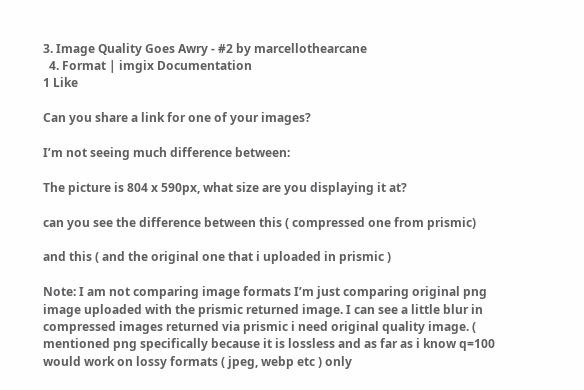3. Image Quality Goes Awry - #2 by marcellothearcane
  4. Format | imgix Documentation
1 Like

Can you share a link for one of your images?

I’m not seeing much difference between:

The picture is 804 x 590px, what size are you displaying it at?

can you see the difference between this ( compressed one from prismic)

and this ( and the original one that i uploaded in prismic )

Note: I am not comparing image formats I’m just comparing original png image uploaded with the prismic returned image. I can see a little blur in compressed images returned via prismic i need original quality image. ( mentioned png specifically because it is lossless and as far as i know q=100 would work on lossy formats ( jpeg, webp etc ) only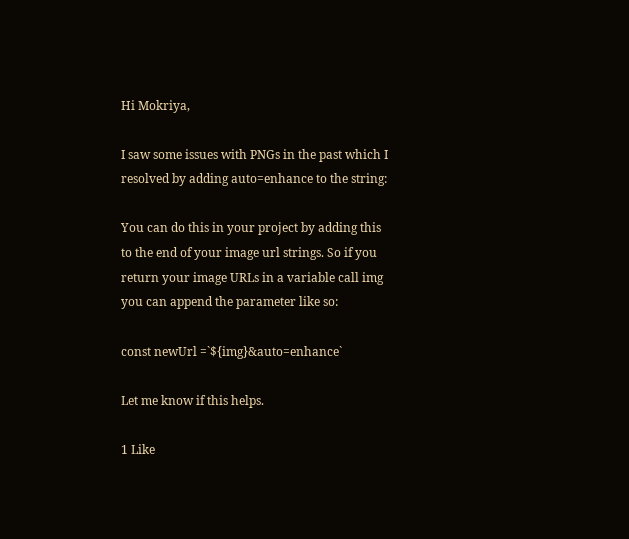Hi Mokriya,

I saw some issues with PNGs in the past which I resolved by adding auto=enhance to the string:

You can do this in your project by adding this to the end of your image url strings. So if you return your image URLs in a variable call img you can append the parameter like so:

const newUrl =`${img}&auto=enhance`

Let me know if this helps.

1 Like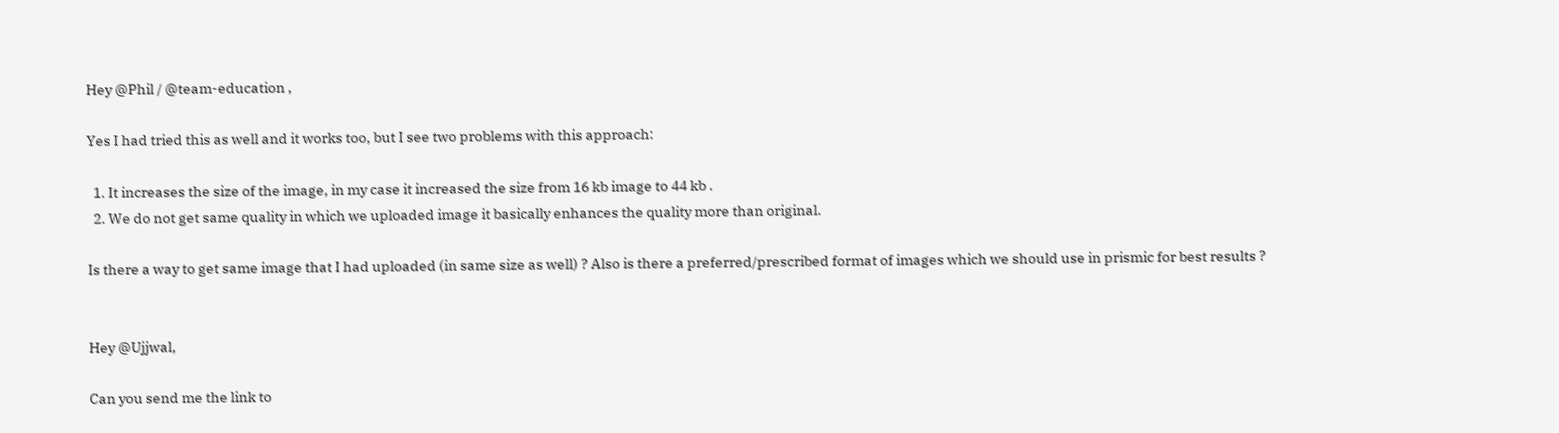Hey @Phil / @team-education ,

Yes I had tried this as well and it works too, but I see two problems with this approach:

  1. It increases the size of the image, in my case it increased the size from 16 kb image to 44 kb .
  2. We do not get same quality in which we uploaded image it basically enhances the quality more than original.

Is there a way to get same image that I had uploaded (in same size as well) ? Also is there a preferred/prescribed format of images which we should use in prismic for best results ?


Hey @Ujjwal,

Can you send me the link to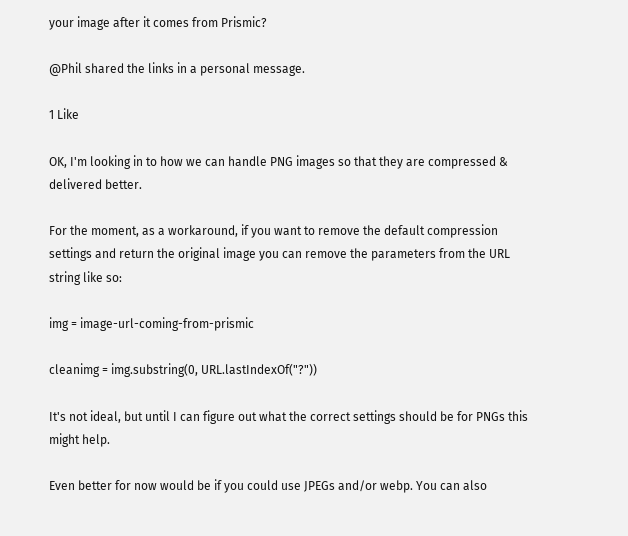your image after it comes from Prismic?

@Phil shared the links in a personal message.

1 Like

OK, I'm looking in to how we can handle PNG images so that they are compressed & delivered better.

For the moment, as a workaround, if you want to remove the default compression settings and return the original image you can remove the parameters from the URL string like so:

img = image-url-coming-from-prismic

cleanimg = img.substring(0, URL.lastIndexOf("?"))

It's not ideal, but until I can figure out what the correct settings should be for PNGs this might help.

Even better for now would be if you could use JPEGs and/or webp. You can also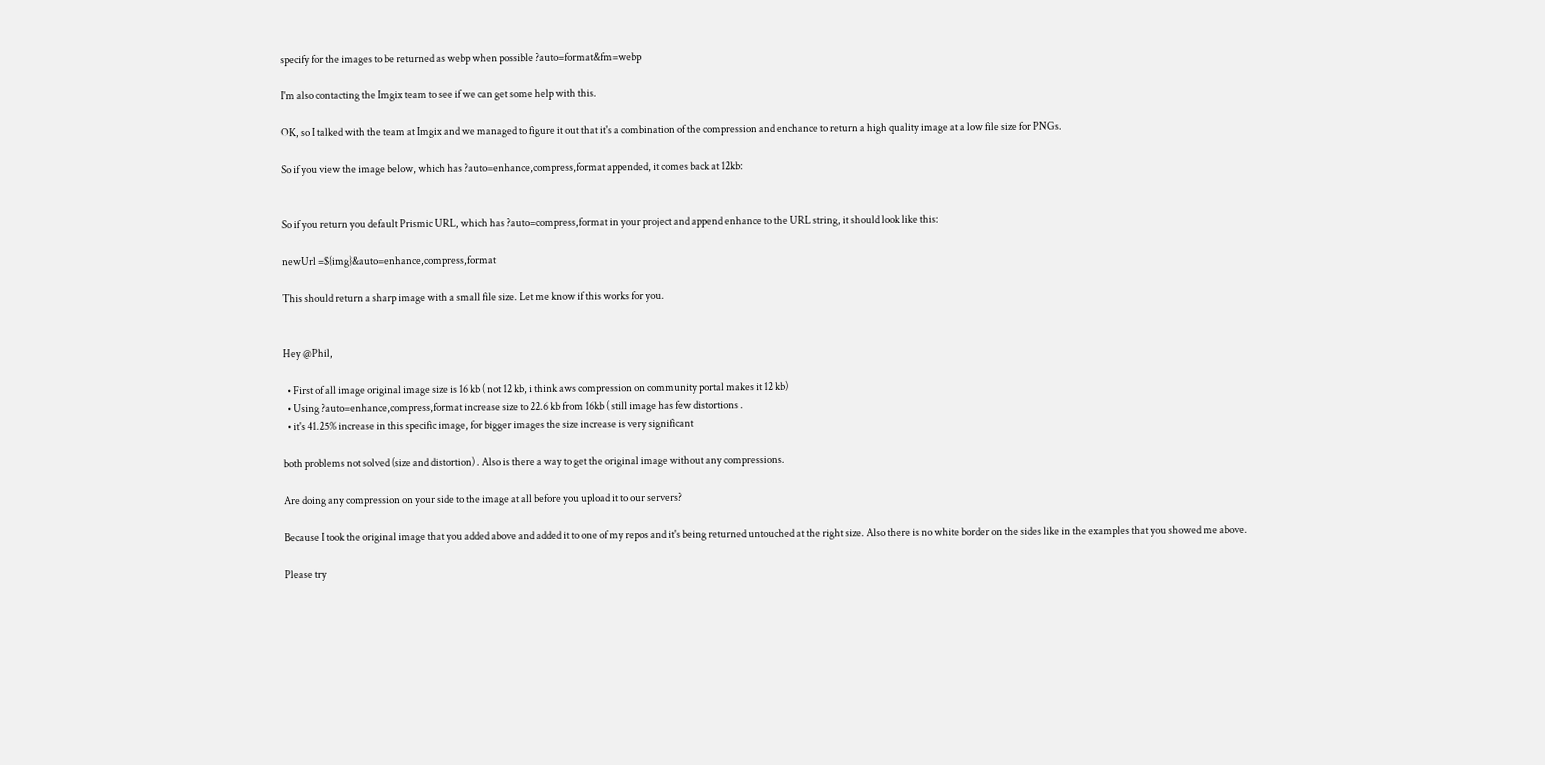specify for the images to be returned as webp when possible ?auto=format&fm=webp

I'm also contacting the Imgix team to see if we can get some help with this.

OK, so I talked with the team at Imgix and we managed to figure it out that it's a combination of the compression and enchance to return a high quality image at a low file size for PNGs.

So if you view the image below, which has ?auto=enhance,compress,format appended, it comes back at 12kb:


So if you return you default Prismic URL, which has ?auto=compress,format in your project and append enhance to the URL string, it should look like this:

newUrl =${img}&auto=enhance,compress,format

This should return a sharp image with a small file size. Let me know if this works for you.


Hey @Phil,

  • First of all image original image size is 16 kb ( not 12 kb, i think aws compression on community portal makes it 12 kb)
  • Using ?auto=enhance,compress,format increase size to 22.6 kb from 16kb ( still image has few distortions .
  • it's 41.25% increase in this specific image, for bigger images the size increase is very significant

both problems not solved (size and distortion) . Also is there a way to get the original image without any compressions.

Are doing any compression on your side to the image at all before you upload it to our servers?

Because I took the original image that you added above and added it to one of my repos and it's being returned untouched at the right size. Also there is no white border on the sides like in the examples that you showed me above.

Please try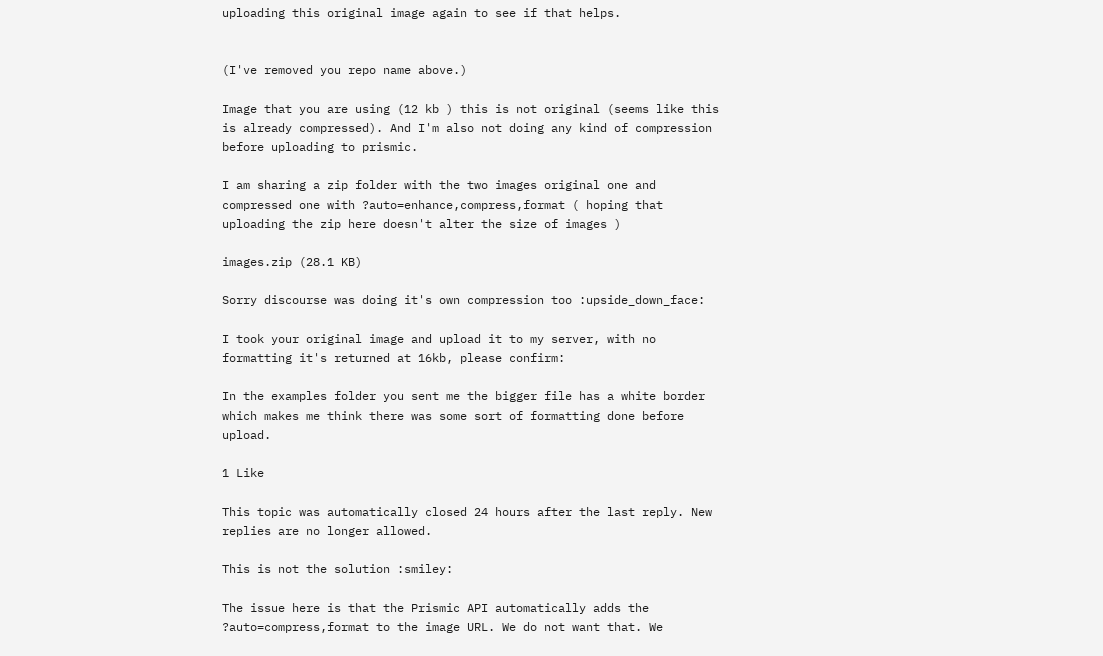uploading this original image again to see if that helps.


(I've removed you repo name above.)

Image that you are using (12 kb ) this is not original (seems like this is already compressed). And I'm also not doing any kind of compression before uploading to prismic.

I am sharing a zip folder with the two images original one and compressed one with ?auto=enhance,compress,format ( hoping that uploading the zip here doesn't alter the size of images )

images.zip (28.1 KB)

Sorry discourse was doing it's own compression too :upside_down_face:

I took your original image and upload it to my server, with no formatting it's returned at 16kb, please confirm:

In the examples folder you sent me the bigger file has a white border which makes me think there was some sort of formatting done before upload.

1 Like

This topic was automatically closed 24 hours after the last reply. New replies are no longer allowed.

This is not the solution :smiley:

The issue here is that the Prismic API automatically adds the ?auto=compress,format to the image URL. We do not want that. We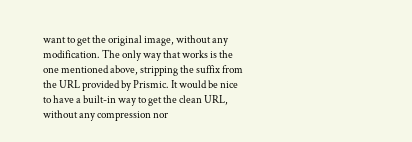want to get the original image, without any modification. The only way that works is the one mentioned above, stripping the suffix from the URL provided by Prismic. It would be nice to have a built-in way to get the clean URL, without any compression nor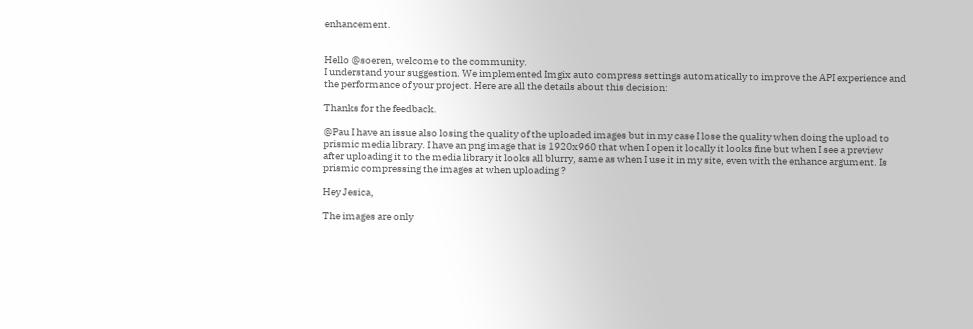enhancement.


Hello @soeren, welcome to the community.
I understand your suggestion. We implemented Imgix auto compress settings automatically to improve the API experience and the performance of your project. Here are all the details about this decision:

Thanks for the feedback.

@Pau I have an issue also losing the quality of the uploaded images but in my case I lose the quality when doing the upload to prismic media library. I have an png image that is 1920x960 that when I open it locally it looks fine but when I see a preview after uploading it to the media library it looks all blurry, same as when I use it in my site, even with the enhance argument. Is prismic compressing the images at when uploading ?

Hey Jesica,

The images are only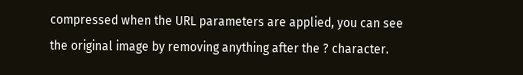compressed when the URL parameters are applied, you can see the original image by removing anything after the ? character.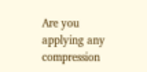Are you applying any compression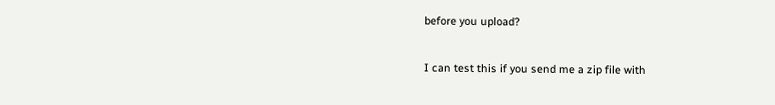before you upload?

I can test this if you send me a zip file with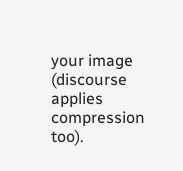your image (discourse applies compression too).